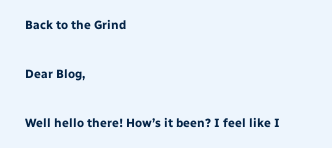Back to the Grind

Dear Blog,

Well hello there! How’s it been? I feel like I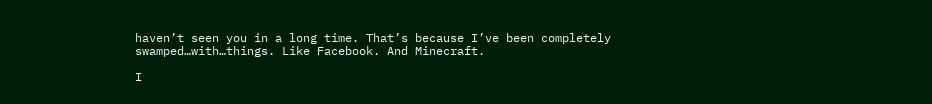haven’t seen you in a long time. That’s because I’ve been completely swamped…with…things. Like Facebook. And Minecraft.

I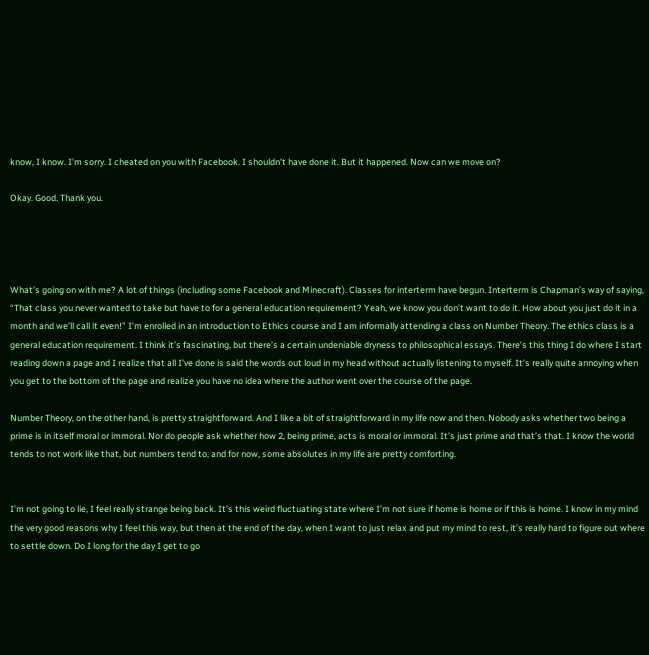know, I know. I’m sorry. I cheated on you with Facebook. I shouldn’t have done it. But it happened. Now can we move on?

Okay. Good. Thank you.




What’s going on with me? A lot of things (including some Facebook and Minecraft). Classes for interterm have begun. Interterm is Chapman’s way of saying, “That class you never wanted to take but have to for a general education requirement? Yeah, we know you don’t want to do it. How about you just do it in a month and we’ll call it even!” I’m enrolled in an introduction to Ethics course and I am informally attending a class on Number Theory. The ethics class is a general education requirement. I think it’s fascinating, but there’s a certain undeniable dryness to philosophical essays. There’s this thing I do where I start reading down a page and I realize that all I’ve done is said the words out loud in my head without actually listening to myself. It’s really quite annoying when you get to the bottom of the page and realize you have no idea where the author went over the course of the page.

Number Theory, on the other hand, is pretty straightforward. And I like a bit of straightforward in my life now and then. Nobody asks whether two being a prime is in itself moral or immoral. Nor do people ask whether how 2, being prime, acts is moral or immoral. It’s just prime and that’s that. I know the world tends to not work like that, but numbers tend to, and for now, some absolutes in my life are pretty comforting.


I’m not going to lie, I feel really strange being back. It’s this weird fluctuating state where I’m not sure if home is home or if this is home. I know in my mind the very good reasons why I feel this way, but then at the end of the day, when I want to just relax and put my mind to rest, it’s really hard to figure out where to settle down. Do I long for the day I get to go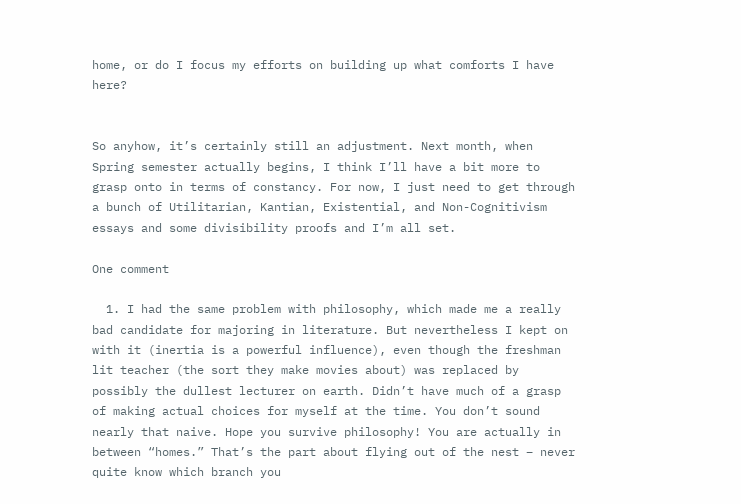home, or do I focus my efforts on building up what comforts I have here?


So anyhow, it’s certainly still an adjustment. Next month, when Spring semester actually begins, I think I’ll have a bit more to grasp onto in terms of constancy. For now, I just need to get through a bunch of Utilitarian, Kantian, Existential, and Non-Cognitivism essays and some divisibility proofs and I’m all set.

One comment

  1. I had the same problem with philosophy, which made me a really bad candidate for majoring in literature. But nevertheless I kept on with it (inertia is a powerful influence), even though the freshman lit teacher (the sort they make movies about) was replaced by possibly the dullest lecturer on earth. Didn’t have much of a grasp of making actual choices for myself at the time. You don’t sound nearly that naive. Hope you survive philosophy! You are actually in between “homes.” That’s the part about flying out of the nest – never quite know which branch you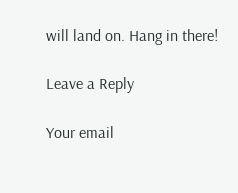will land on. Hang in there!

Leave a Reply

Your email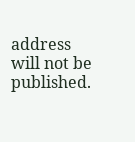address will not be published.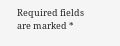Required fields are marked *